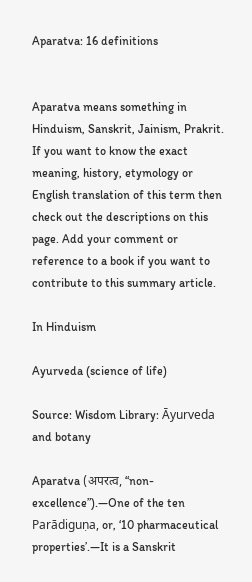Aparatva: 16 definitions


Aparatva means something in Hinduism, Sanskrit, Jainism, Prakrit. If you want to know the exact meaning, history, etymology or English translation of this term then check out the descriptions on this page. Add your comment or reference to a book if you want to contribute to this summary article.

In Hinduism

Ayurveda (science of life)

Source: Wisdom Library: Āyurveda and botany

Aparatva (अपरत्व, “non-excellence”).—One of the ten Parādiguṇa, or, ‘10 pharmaceutical properties’.—It is a Sanskrit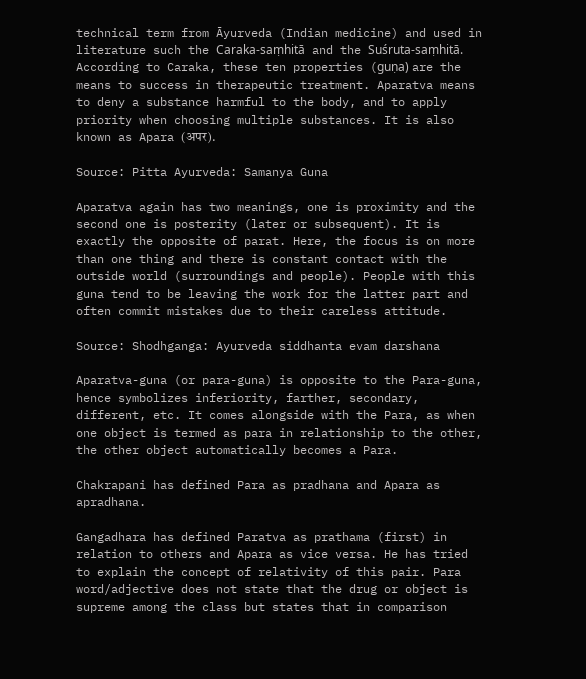technical term from Āyurveda (Indian medicine) and used in literature such the Caraka-saṃhitā and the Suśruta-saṃhitā. According to Caraka, these ten properties (guṇa) are the means to success in therapeutic treatment. Aparatva means to deny a substance harmful to the body, and to apply priority when choosing multiple substances. It is also known as Apara (अपर).

Source: Pitta Ayurveda: Samanya Guna

Aparatva again has two meanings, one is proximity and the second one is posterity (later or subsequent). It is exactly the opposite of parat. Here, the focus is on more than one thing and there is constant contact with the outside world (surroundings and people). People with this guna tend to be leaving the work for the latter part and often commit mistakes due to their careless attitude.

Source: Shodhganga: Ayurveda siddhanta evam darshana

Aparatva-guna (or para-guna) is opposite to the Para-guna, hence symbolizes inferiority, farther, secondary, different, etc. It comes alongside with the Para, as when one object is termed as para in relationship to the other, the other object automatically becomes a Para.

Chakrapani has defined Para as pradhana and Apara as apradhana.

Gangadhara has defined Paratva as prathama (first) in relation to others and Apara as vice versa. He has tried to explain the concept of relativity of this pair. Para word/adjective does not state that the drug or object is supreme among the class but states that in comparison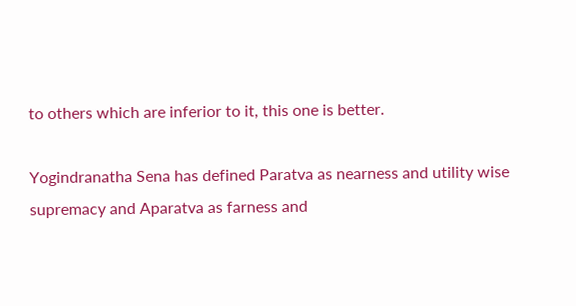to others which are inferior to it, this one is better.

Yogindranatha Sena has defined Paratva as nearness and utility wise supremacy and Aparatva as farness and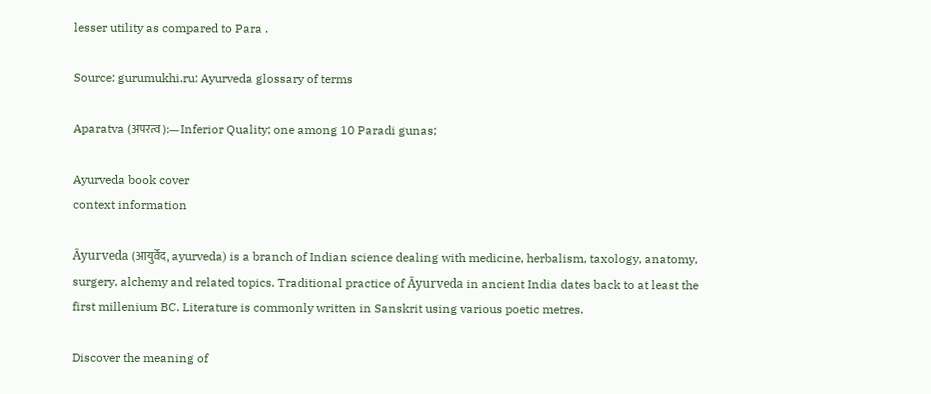lesser utility as compared to Para .

Source: gurumukhi.ru: Ayurveda glossary of terms

Aparatva (अपरत्व):—Inferior Quality; one among 10 Paradi gunas;

Ayurveda book cover
context information

Āyurveda (आयुर्वेद, ayurveda) is a branch of Indian science dealing with medicine, herbalism, taxology, anatomy, surgery, alchemy and related topics. Traditional practice of Āyurveda in ancient India dates back to at least the first millenium BC. Literature is commonly written in Sanskrit using various poetic metres.

Discover the meaning of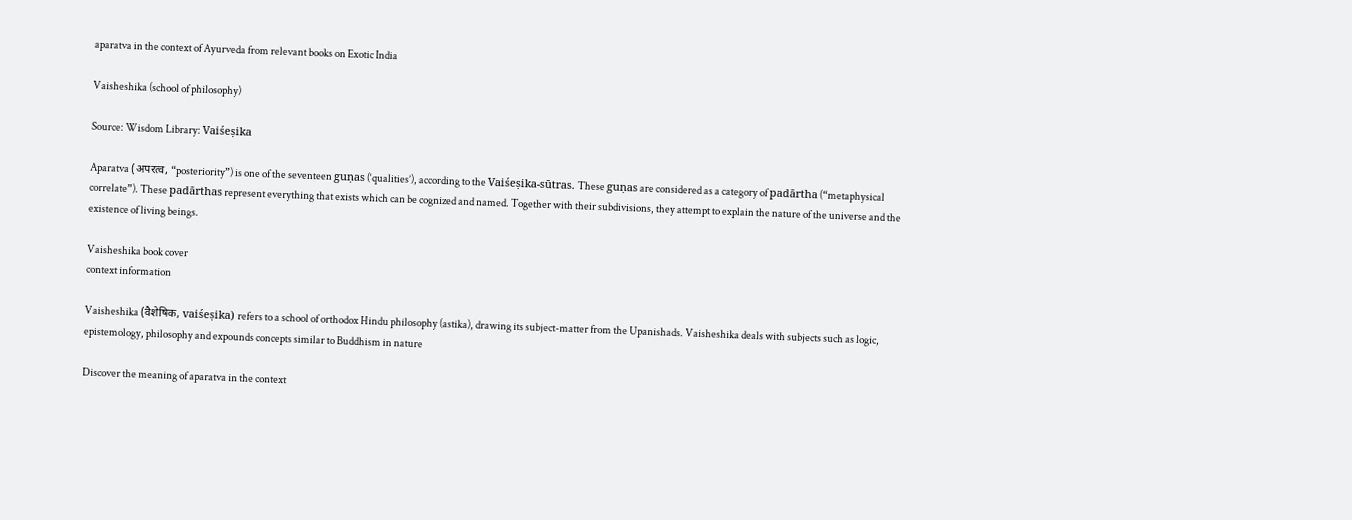aparatva in the context of Ayurveda from relevant books on Exotic India

Vaisheshika (school of philosophy)

Source: Wisdom Library: Vaiśeṣika

Aparatva (अपरत्व, “posteriority”) is one of the seventeen guṇas (‘qualities’), according to the Vaiśeṣika-sūtras. These guṇas are considered as a category of padārtha (“metaphysical correlate”). These padārthas represent everything that exists which can be cognized and named. Together with their subdivisions, they attempt to explain the nature of the universe and the existence of living beings.

Vaisheshika book cover
context information

Vaisheshika (वैशेषिक, vaiśeṣika) refers to a school of orthodox Hindu philosophy (astika), drawing its subject-matter from the Upanishads. Vaisheshika deals with subjects such as logic, epistemology, philosophy and expounds concepts similar to Buddhism in nature

Discover the meaning of aparatva in the context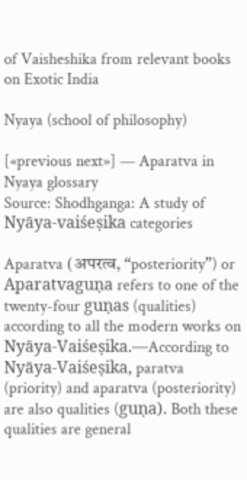of Vaisheshika from relevant books on Exotic India

Nyaya (school of philosophy)

[«previous next»] — Aparatva in Nyaya glossary
Source: Shodhganga: A study of Nyāya-vaiśeṣika categories

Aparatva (अपरत्व, “posteriority”) or Aparatvaguṇa refers to one of the twenty-four guṇas (qualities) according to all the modern works on Nyāya-Vaiśeṣika.—According to Nyāya-Vaiśeṣika, paratva (priority) and aparatva (posteriority) are also qualities (guṇa). Both these qualities are general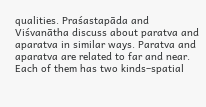qualities. Praśastapāda and Viśvanātha discuss about paratva and aparatva in similar ways. Paratva and aparatva are related to far and near. Each of them has two kinds–spatial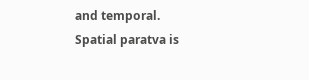and temporal. Spatial paratva is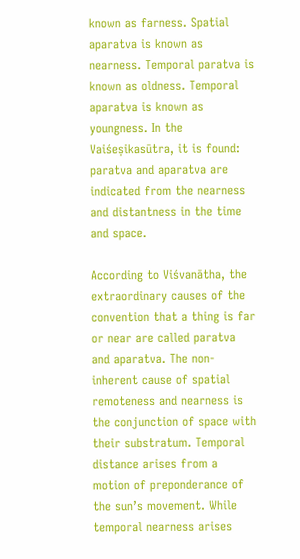known as farness. Spatial aparatva is known as nearness. Temporal paratva is known as oldness. Temporal aparatva is known as youngness. In the Vaiśeṣikasūtra, it is found: paratva and aparatva are indicated from the nearness and distantness in the time and space.

According to Viśvanātha, the extraordinary causes of the convention that a thing is far or near are called paratva and aparatva. The non-inherent cause of spatial remoteness and nearness is the conjunction of space with their substratum. Temporal distance arises from a motion of preponderance of the sun’s movement. While temporal nearness arises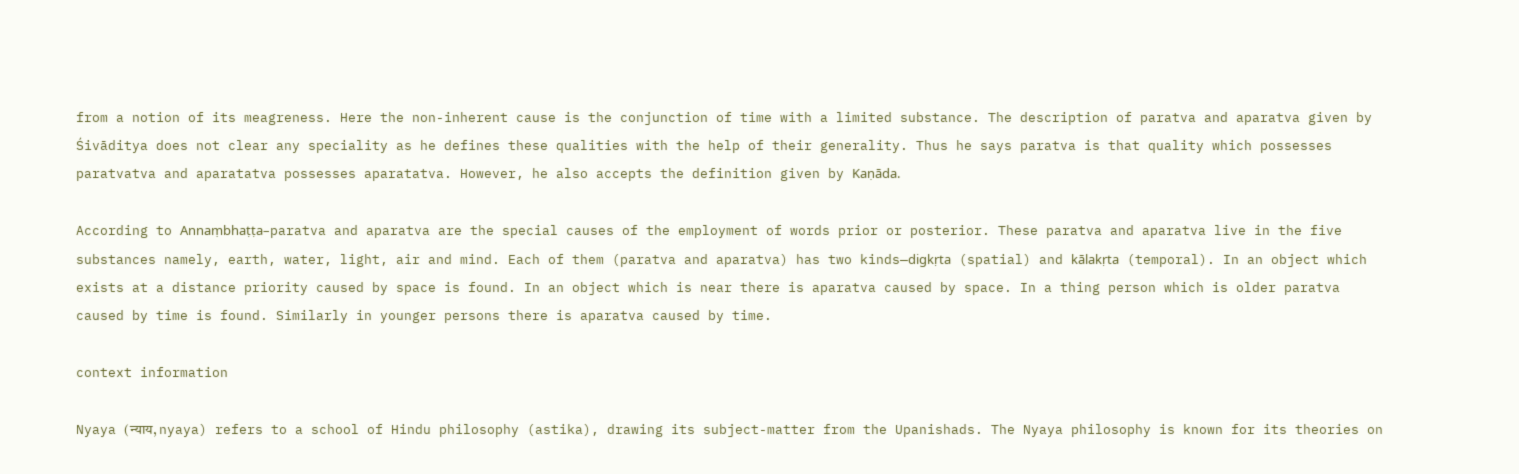from a notion of its meagreness. Here the non-inherent cause is the conjunction of time with a limited substance. The description of paratva and aparatva given by Śivāditya does not clear any speciality as he defines these qualities with the help of their generality. Thus he says paratva is that quality which possesses paratvatva and aparatatva possesses aparatatva. However, he also accepts the definition given by Kaṇāda.

According to Annaṃbhaṭṭa–paratva and aparatva are the special causes of the employment of words prior or posterior. These paratva and aparatva live in the five substances namely, earth, water, light, air and mind. Each of them (paratva and aparatva) has two kinds—digkṛta (spatial) and kālakṛta (temporal). In an object which exists at a distance priority caused by space is found. In an object which is near there is aparatva caused by space. In a thing person which is older paratva caused by time is found. Similarly in younger persons there is aparatva caused by time.

context information

Nyaya (न्याय, nyaya) refers to a school of Hindu philosophy (astika), drawing its subject-matter from the Upanishads. The Nyaya philosophy is known for its theories on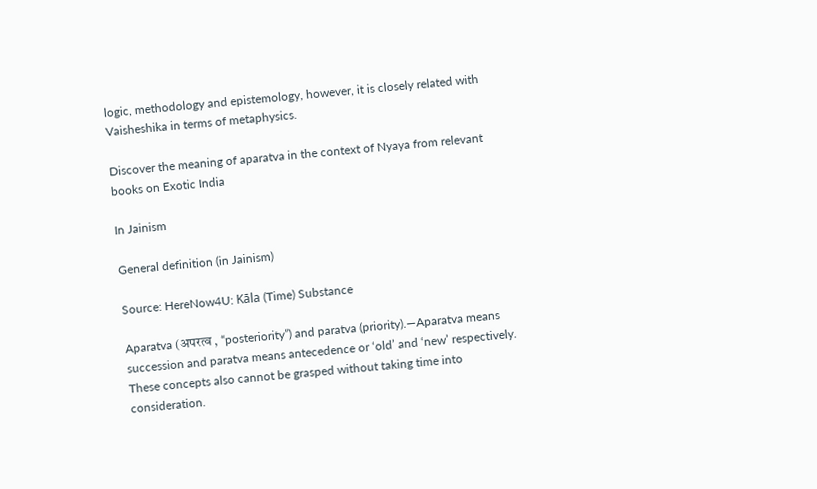logic, methodology and epistemology, however, it is closely related with Vaisheshika in terms of metaphysics.

Discover the meaning of aparatva in the context of Nyaya from relevant books on Exotic India

In Jainism

General definition (in Jainism)

Source: HereNow4U: Kāla (Time) Substance

Aparatva (अपरत्व , “posteriority”) and paratva (priority).—Aparatva means succession and paratva means antecedence or ‘old’ and ‘new’ respectively. These concepts also cannot be grasped without taking time into consideration.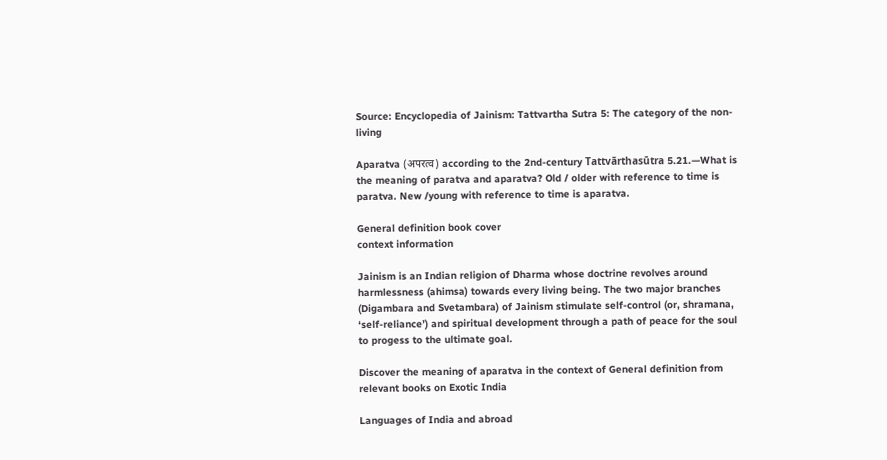Source: Encyclopedia of Jainism: Tattvartha Sutra 5: The category of the non-living

Aparatva (अपरत्व) according to the 2nd-century Tattvārthasūtra 5.21.—What is the meaning of paratva and aparatva? Old / older with reference to time is paratva. New /young with reference to time is aparatva.

General definition book cover
context information

Jainism is an Indian religion of Dharma whose doctrine revolves around harmlessness (ahimsa) towards every living being. The two major branches (Digambara and Svetambara) of Jainism stimulate self-control (or, shramana, ‘self-reliance’) and spiritual development through a path of peace for the soul to progess to the ultimate goal.

Discover the meaning of aparatva in the context of General definition from relevant books on Exotic India

Languages of India and abroad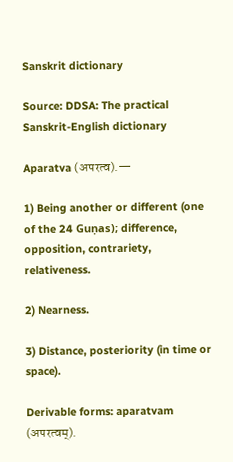Sanskrit dictionary

Source: DDSA: The practical Sanskrit-English dictionary

Aparatva (अपरत्व).—

1) Being another or different (one of the 24 Guṇas); difference, opposition, contrariety, relativeness.

2) Nearness.

3) Distance, posteriority (in time or space).

Derivable forms: aparatvam (अपरत्वम्).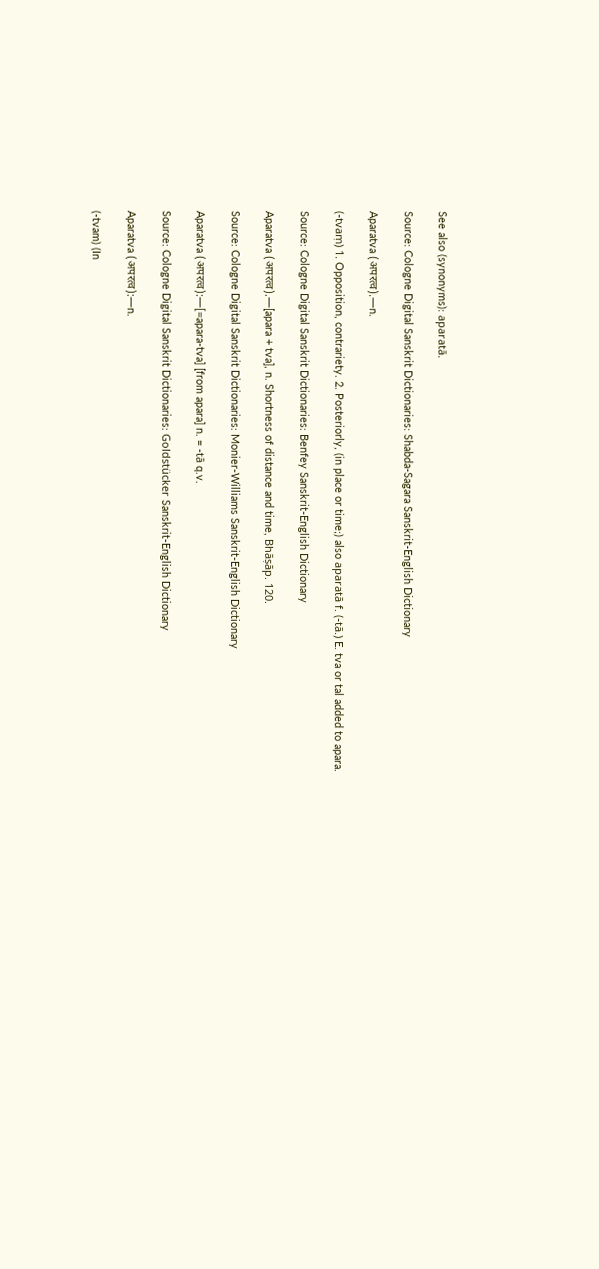See also (synonyms): aparatā.

Source: Cologne Digital Sanskrit Dictionaries: Shabda-Sagara Sanskrit-English Dictionary

Aparatva (अपरत्व).—n.

(-tvaṃ) 1. Opposition, contrariety. 2. Posteriorly, (in place or time;) also aparatā f. (-tā.) E. tva or tal added to apara.

Source: Cologne Digital Sanskrit Dictionaries: Benfey Sanskrit-English Dictionary

Aparatva (अपरत्व).—[apara + tva], n. Shortness of distance and time, Bhāṣāp. 120.

Source: Cologne Digital Sanskrit Dictionaries: Monier-Williams Sanskrit-English Dictionary

Aparatva (अपरत्व):—[=apara-tva] [from apara] n. = -tā q.v.

Source: Cologne Digital Sanskrit Dictionaries: Goldstücker Sanskrit-English Dictionary

Aparatva (अपरत्व):—n.

(-tvam) (In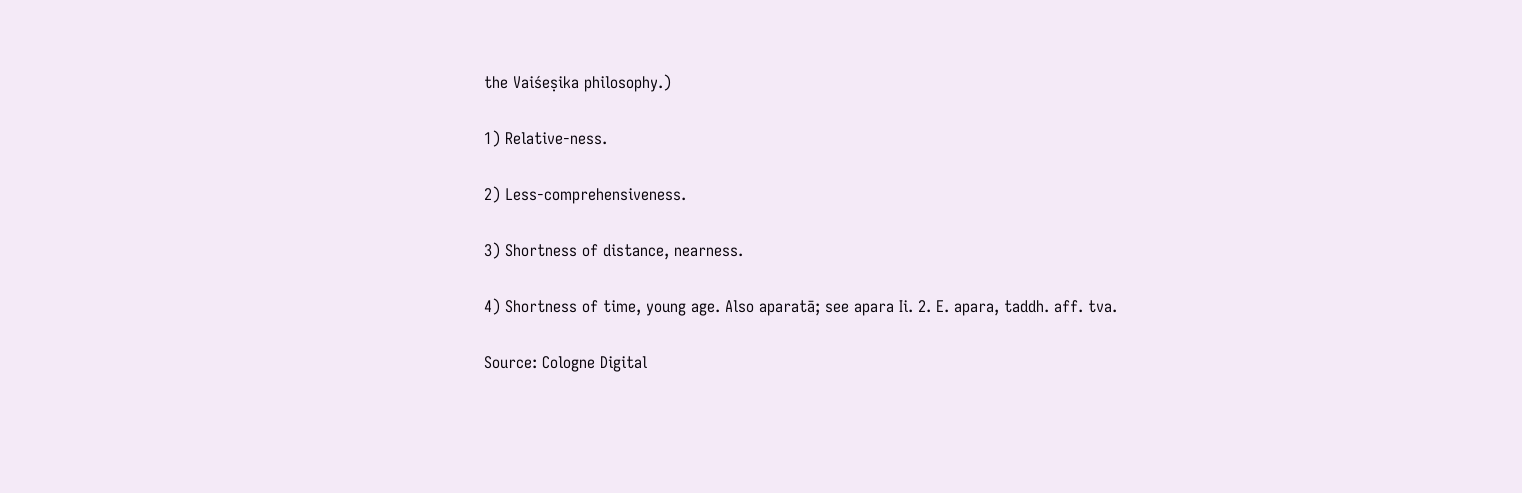the Vaiśeṣika philosophy.)

1) Relative-ness.

2) Less-comprehensiveness.

3) Shortness of distance, nearness.

4) Shortness of time, young age. Also aparatā; see apara Ii. 2. E. apara, taddh. aff. tva.

Source: Cologne Digital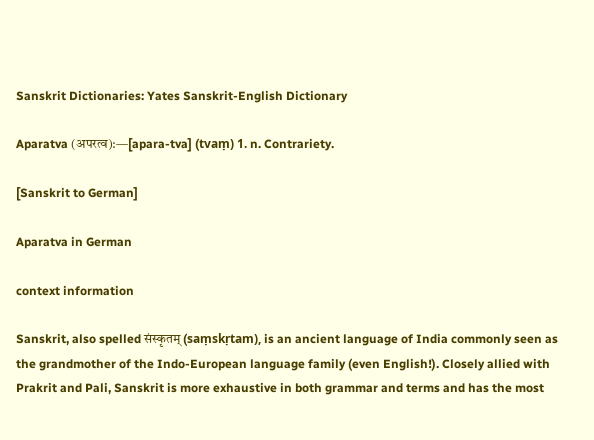Sanskrit Dictionaries: Yates Sanskrit-English Dictionary

Aparatva (अपरत्व):—[apara-tva] (tvaṃ) 1. n. Contrariety.

[Sanskrit to German]

Aparatva in German

context information

Sanskrit, also spelled संस्कृतम् (saṃskṛtam), is an ancient language of India commonly seen as the grandmother of the Indo-European language family (even English!). Closely allied with Prakrit and Pali, Sanskrit is more exhaustive in both grammar and terms and has the most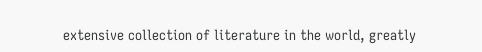extensive collection of literature in the world, greatly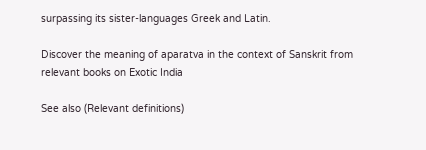surpassing its sister-languages Greek and Latin.

Discover the meaning of aparatva in the context of Sanskrit from relevant books on Exotic India

See also (Relevant definitions)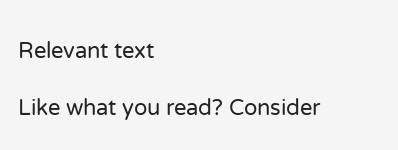Relevant text

Like what you read? Consider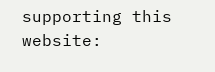supporting this website: